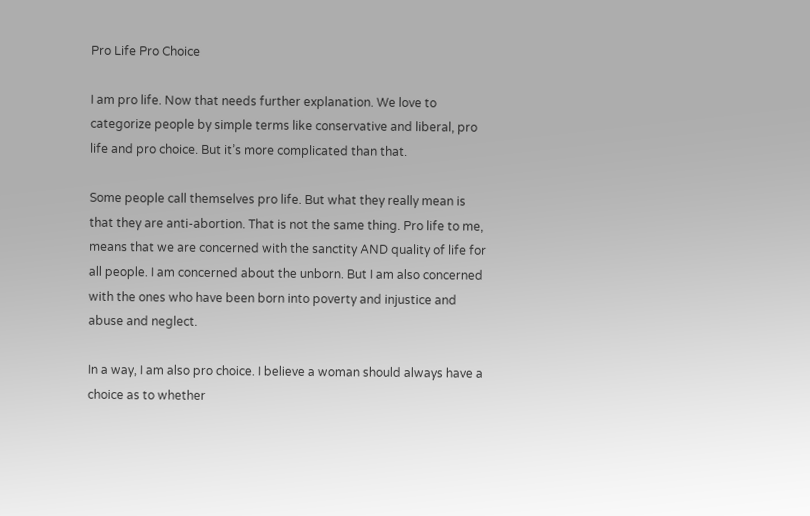Pro Life Pro Choice

I am pro life. Now that needs further explanation. We love to categorize people by simple terms like conservative and liberal, pro life and pro choice. But it’s more complicated than that.

Some people call themselves pro life. But what they really mean is that they are anti-abortion. That is not the same thing. Pro life to me, means that we are concerned with the sanctity AND quality of life for all people. I am concerned about the unborn. But I am also concerned with the ones who have been born into poverty and injustice and abuse and neglect.

In a way, I am also pro choice. I believe a woman should always have a choice as to whether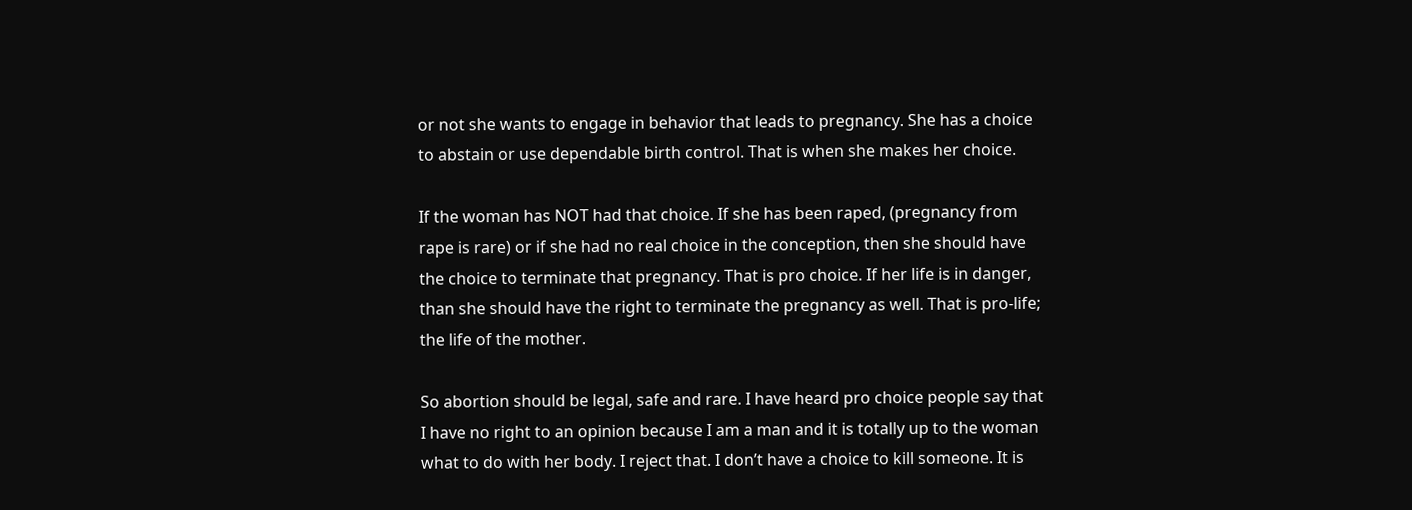or not she wants to engage in behavior that leads to pregnancy. She has a choice to abstain or use dependable birth control. That is when she makes her choice.

If the woman has NOT had that choice. If she has been raped, (pregnancy from rape is rare) or if she had no real choice in the conception, then she should have the choice to terminate that pregnancy. That is pro choice. If her life is in danger, than she should have the right to terminate the pregnancy as well. That is pro-life; the life of the mother.

So abortion should be legal, safe and rare. I have heard pro choice people say that I have no right to an opinion because I am a man and it is totally up to the woman what to do with her body. I reject that. I don’t have a choice to kill someone. It is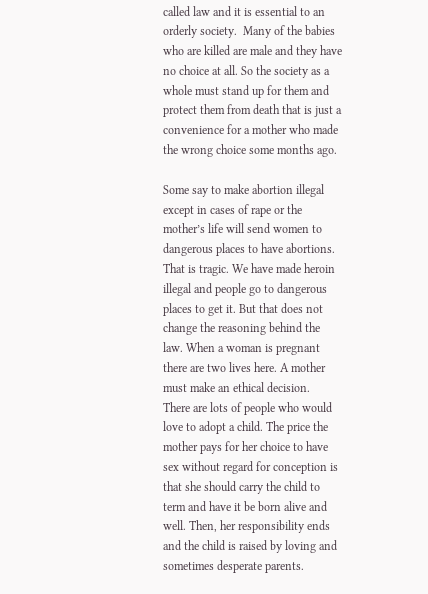called law and it is essential to an orderly society.  Many of the babies who are killed are male and they have no choice at all. So the society as a whole must stand up for them and protect them from death that is just a convenience for a mother who made the wrong choice some months ago.

Some say to make abortion illegal except in cases of rape or the mother’s life will send women to dangerous places to have abortions.  That is tragic. We have made heroin illegal and people go to dangerous places to get it. But that does not change the reasoning behind the law. When a woman is pregnant  there are two lives here. A mother must make an ethical decision.  There are lots of people who would love to adopt a child. The price the mother pays for her choice to have sex without regard for conception is that she should carry the child to term and have it be born alive and well. Then, her responsibility ends and the child is raised by loving and sometimes desperate parents.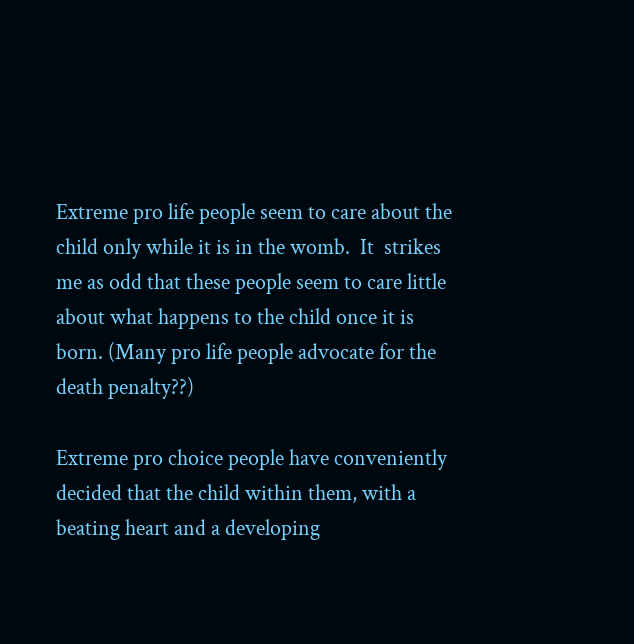Extreme pro life people seem to care about the child only while it is in the womb.  It  strikes me as odd that these people seem to care little about what happens to the child once it is born. (Many pro life people advocate for the death penalty??)

Extreme pro choice people have conveniently decided that the child within them, with a beating heart and a developing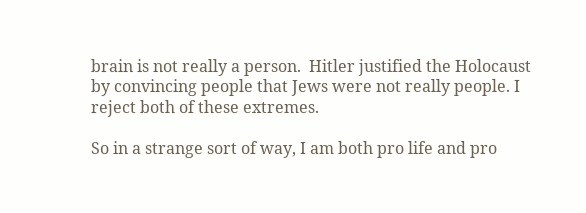brain is not really a person.  Hitler justified the Holocaust by convincing people that Jews were not really people. I reject both of these extremes.

So in a strange sort of way, I am both pro life and pro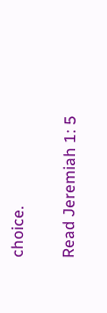choice.

Read Jeremiah 1: 5